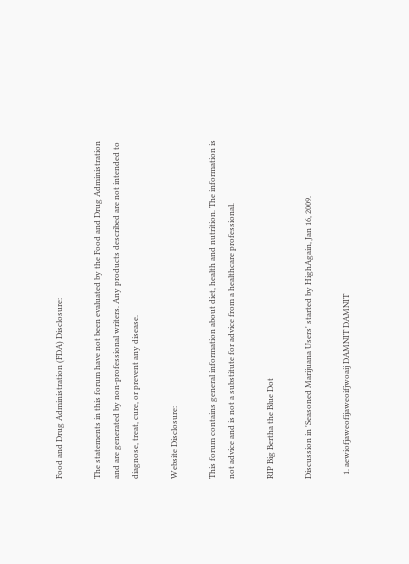Food and Drug Administration (FDA) Disclosure:

The statements in this forum have not been evaluated by the Food and Drug Administration and are generated by non-professional writers. Any products described are not intended to diagnose, treat, cure, or prevent any disease.

Website Disclosure:

This forum contains general information about diet, health and nutrition. The information is not advice and is not a substitute for advice from a healthcare professional.

RIP Big Bertha the Blue Dot

Discussion in 'Seasoned Marijuana Users' started by HighAgain, Jan 16, 2009.

  1. aewiofjaweofijaweoifjwoaij DAMNIT DAMNIT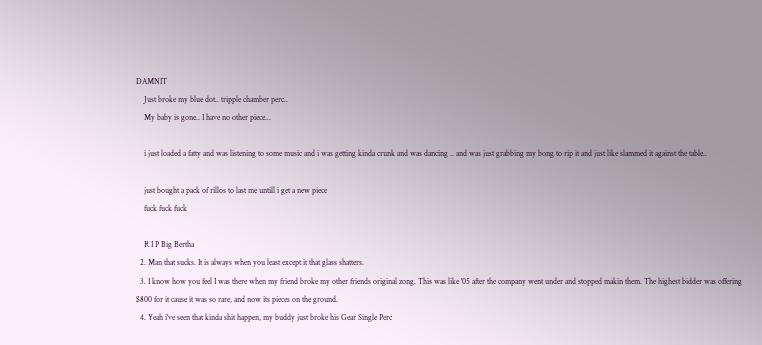DAMNIT
    Just broke my blue dot.. tripple chamber perc..
    My baby is gone.. I have no other piece...

    i just loaded a fatty and was listening to some music and i was getting kinda crunk and was dancing .. and was just grabbing my bong to rip it and just like slammed it against the table..

    just bought a pack of rillos to last me untill i get a new piece
    fuck fuck fuck

    R I P Big Bertha
  2. Man that sucks. It is always when you least except it that glass shatters.
  3. I know how you feel I was there when my friend broke my other friends original zong. This was like '05 after the company went under and stopped makin them. The highest bidder was offering $800 for it cause it was so rare, and now its pieces on the ground.
  4. Yeah i've seen that kinda shit happen, my buddy just broke his Gear Single Perc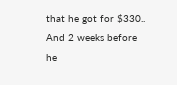that he got for $330.. And 2 weeks before he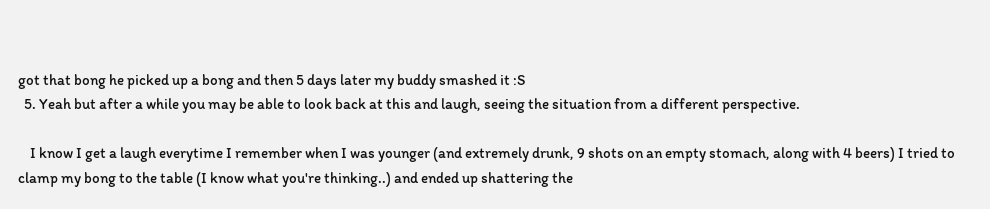got that bong he picked up a bong and then 5 days later my buddy smashed it :S
  5. Yeah but after a while you may be able to look back at this and laugh, seeing the situation from a different perspective.

    I know I get a laugh everytime I remember when I was younger (and extremely drunk, 9 shots on an empty stomach, along with 4 beers) I tried to clamp my bong to the table (I know what you're thinking..) and ended up shattering the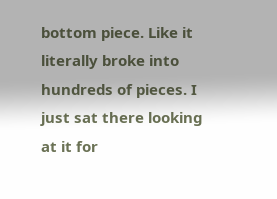bottom piece. Like it literally broke into hundreds of pieces. I just sat there looking at it for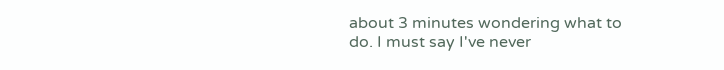about 3 minutes wondering what to do. I must say I've never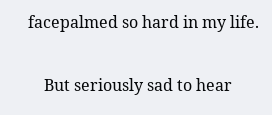facepalmed so hard in my life.

    But seriously sad to hear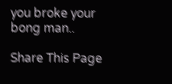you broke your bong man..

Share This Page